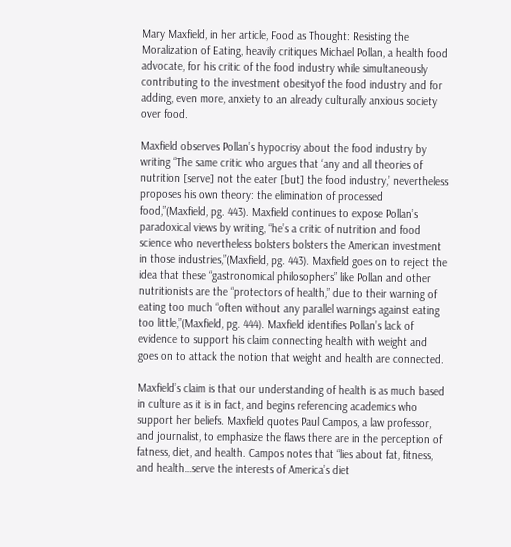Mary Maxfield, in her article, Food as Thought: Resisting the Moralization of Eating, heavily critiques Michael Pollan, a health food advocate, for his critic of the food industry while simultaneously contributing to the investment obesityof the food industry and for adding, even more, anxiety to an already culturally anxious society over food.

Maxfield observes Pollan’s hypocrisy about the food industry by writing “The same critic who argues that ‘any and all theories of nutrition [serve] not the eater [but] the food industry,’ nevertheless proposes his own theory: the elimination of processed food,”(Maxfield, pg. 443). Maxfield continues to expose Pollan’s paradoxical views by writing, “he’s a critic of nutrition and food science who nevertheless bolsters bolsters the American investment in those industries,”(Maxfield, pg. 443). Maxfield goes on to reject the idea that these “gastronomical philosophers” like Pollan and other nutritionists are the “protectors of health,” due to their warning of eating too much “often without any parallel warnings against eating too little,”(Maxfield, pg. 444). Maxfield identifies Pollan’s lack of evidence to support his claim connecting health with weight and goes on to attack the notion that weight and health are connected.

Maxfield’s claim is that our understanding of health is as much based in culture as it is in fact, and begins referencing academics who support her beliefs. Maxfield quotes Paul Campos, a law professor, and journalist, to emphasize the flaws there are in the perception of fatness, diet, and health. Campos notes that “lies about fat, fitness, and health…serve the interests of America’s diet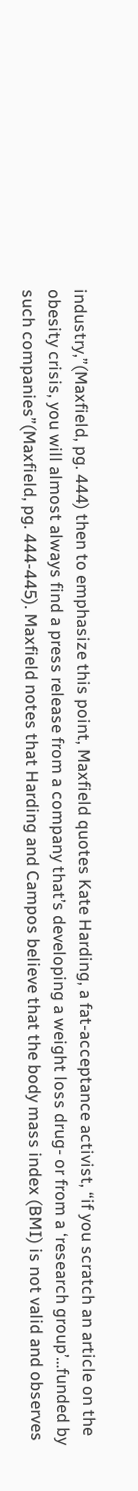industry,”(Maxfield, pg. 444) then to emphasize this point, Maxfield quotes Kate Harding, a fat-acceptance activist, “if you scratch an article on the obesity crisis, you will almost always find a press release from a company that’s developing a weight loss drug- or from a ‘research group’…funded by such companies”(Maxfield, pg. 444-445). Maxfield notes that Harding and Campos believe that the body mass index (BMI) is not valid and observes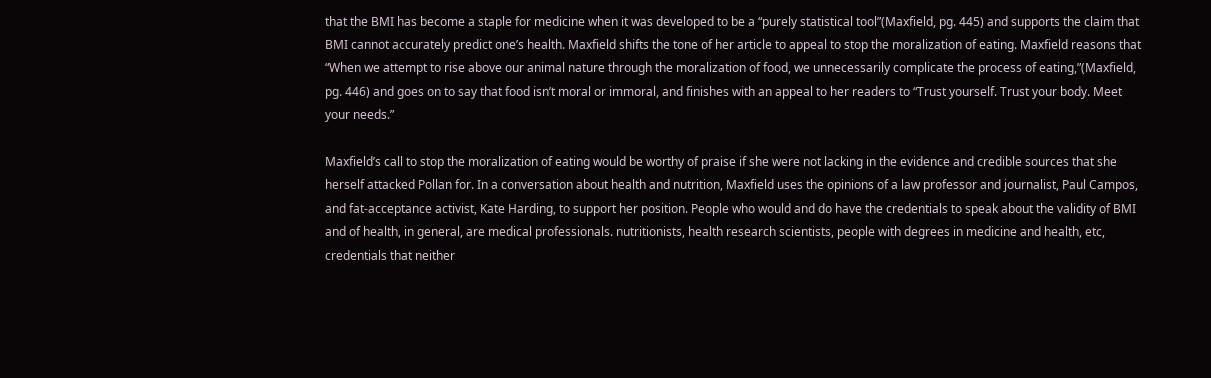that the BMI has become a staple for medicine when it was developed to be a “purely statistical tool”(Maxfield, pg. 445) and supports the claim that BMI cannot accurately predict one’s health. Maxfield shifts the tone of her article to appeal to stop the moralization of eating. Maxfield reasons that “When we attempt to rise above our animal nature through the moralization of food, we unnecessarily complicate the process of eating,”(Maxfield, pg. 446) and goes on to say that food isn’t moral or immoral, and finishes with an appeal to her readers to “Trust yourself. Trust your body. Meet your needs.”

Maxfield’s call to stop the moralization of eating would be worthy of praise if she were not lacking in the evidence and credible sources that she herself attacked Pollan for. In a conversation about health and nutrition, Maxfield uses the opinions of a law professor and journalist, Paul Campos, and fat-acceptance activist, Kate Harding, to support her position. People who would and do have the credentials to speak about the validity of BMI and of health, in general, are medical professionals. nutritionists, health research scientists, people with degrees in medicine and health, etc, credentials that neither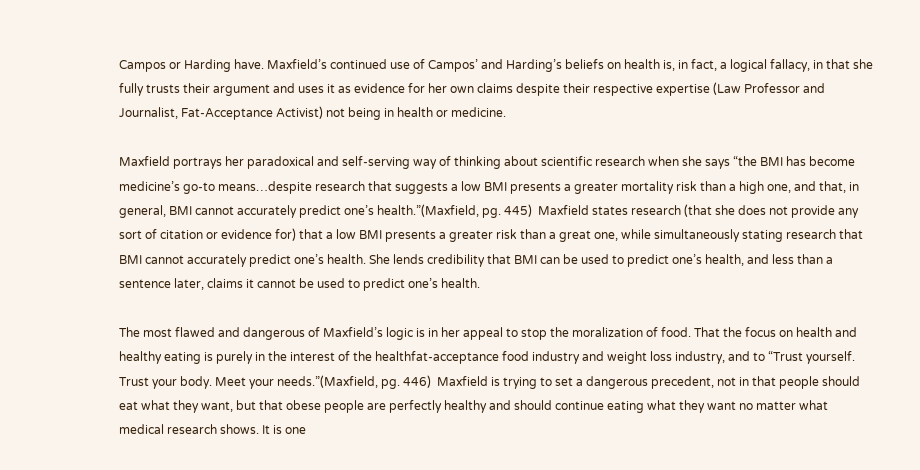Campos or Harding have. Maxfield’s continued use of Campos’ and Harding’s beliefs on health is, in fact, a logical fallacy, in that she fully trusts their argument and uses it as evidence for her own claims despite their respective expertise (Law Professor and Journalist, Fat-Acceptance Activist) not being in health or medicine.

Maxfield portrays her paradoxical and self-serving way of thinking about scientific research when she says “the BMI has become medicine’s go-to means…despite research that suggests a low BMI presents a greater mortality risk than a high one, and that, in general, BMI cannot accurately predict one’s health.”(Maxfield, pg. 445)  Maxfield states research (that she does not provide any sort of citation or evidence for) that a low BMI presents a greater risk than a great one, while simultaneously stating research that BMI cannot accurately predict one’s health. She lends credibility that BMI can be used to predict one’s health, and less than a sentence later, claims it cannot be used to predict one’s health.

The most flawed and dangerous of Maxfield’s logic is in her appeal to stop the moralization of food. That the focus on health and healthy eating is purely in the interest of the healthfat-acceptance food industry and weight loss industry, and to “Trust yourself. Trust your body. Meet your needs.”(Maxfield, pg. 446)  Maxfield is trying to set a dangerous precedent, not in that people should eat what they want, but that obese people are perfectly healthy and should continue eating what they want no matter what medical research shows. It is one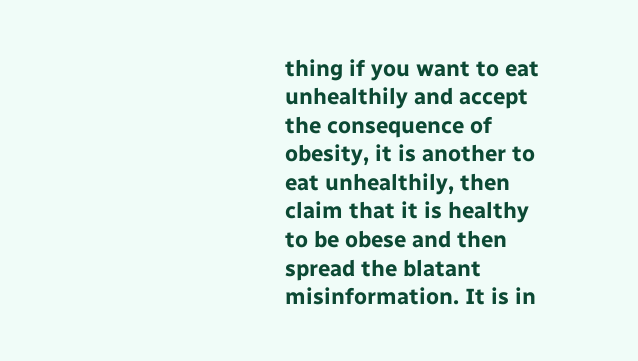thing if you want to eat unhealthily and accept the consequence of obesity, it is another to eat unhealthily, then claim that it is healthy to be obese and then spread the blatant misinformation. It is in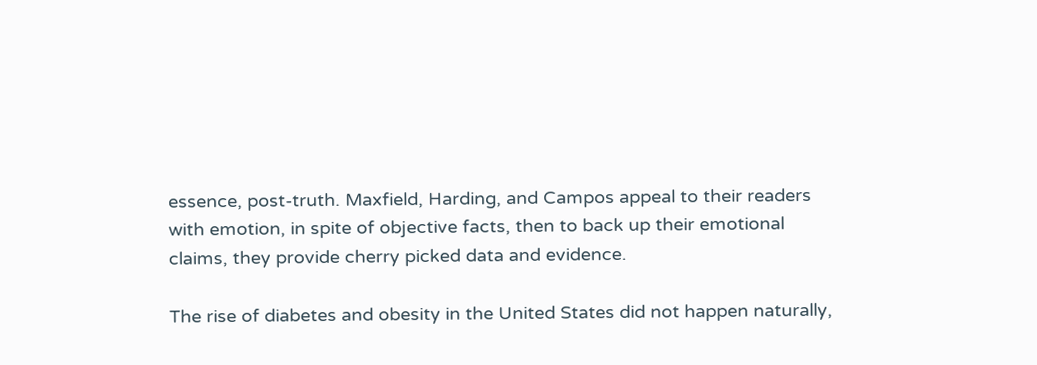essence, post-truth. Maxfield, Harding, and Campos appeal to their readers with emotion, in spite of objective facts, then to back up their emotional claims, they provide cherry picked data and evidence.

The rise of diabetes and obesity in the United States did not happen naturally,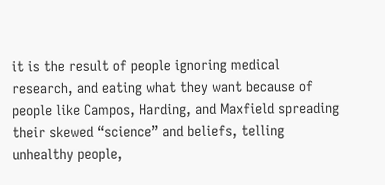it is the result of people ignoring medical research, and eating what they want because of people like Campos, Harding, and Maxfield spreading their skewed “science” and beliefs, telling unhealthy people,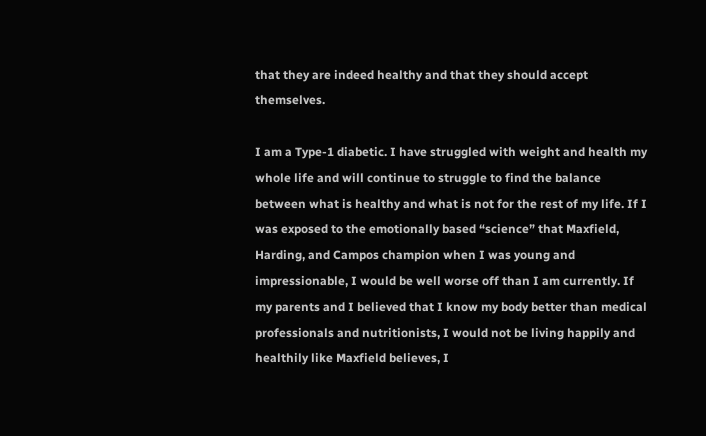that they are indeed healthy and that they should accept themselves.

I am a Type-1 diabetic. I have struggled with weight and health my whole life and will continue to struggle to find the balance between what is healthy and what is not for the rest of my life. If I was exposed to the emotionally based “science” that Maxfield, Harding, and Campos champion when I was young and impressionable, I would be well worse off than I am currently. If my parents and I believed that I know my body better than medical professionals and nutritionists, I would not be living happily and healthily like Maxfield believes, I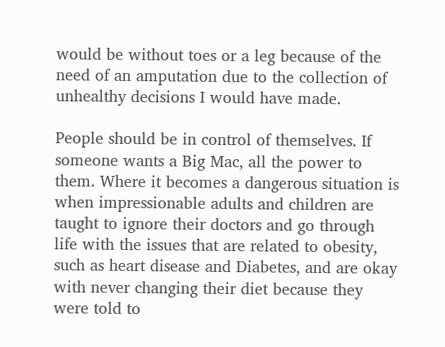would be without toes or a leg because of the need of an amputation due to the collection of unhealthy decisions I would have made.

People should be in control of themselves. If someone wants a Big Mac, all the power to them. Where it becomes a dangerous situation is when impressionable adults and children are taught to ignore their doctors and go through life with the issues that are related to obesity, such as heart disease and Diabetes, and are okay with never changing their diet because they were told to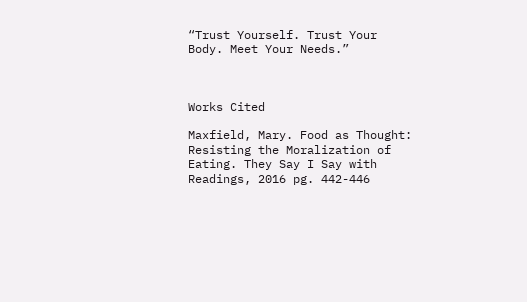“Trust Yourself. Trust Your Body. Meet Your Needs.”



Works Cited

Maxfield, Mary. Food as Thought: Resisting the Moralization of Eating. They Say I Say with Readings, 2016 pg. 442-446